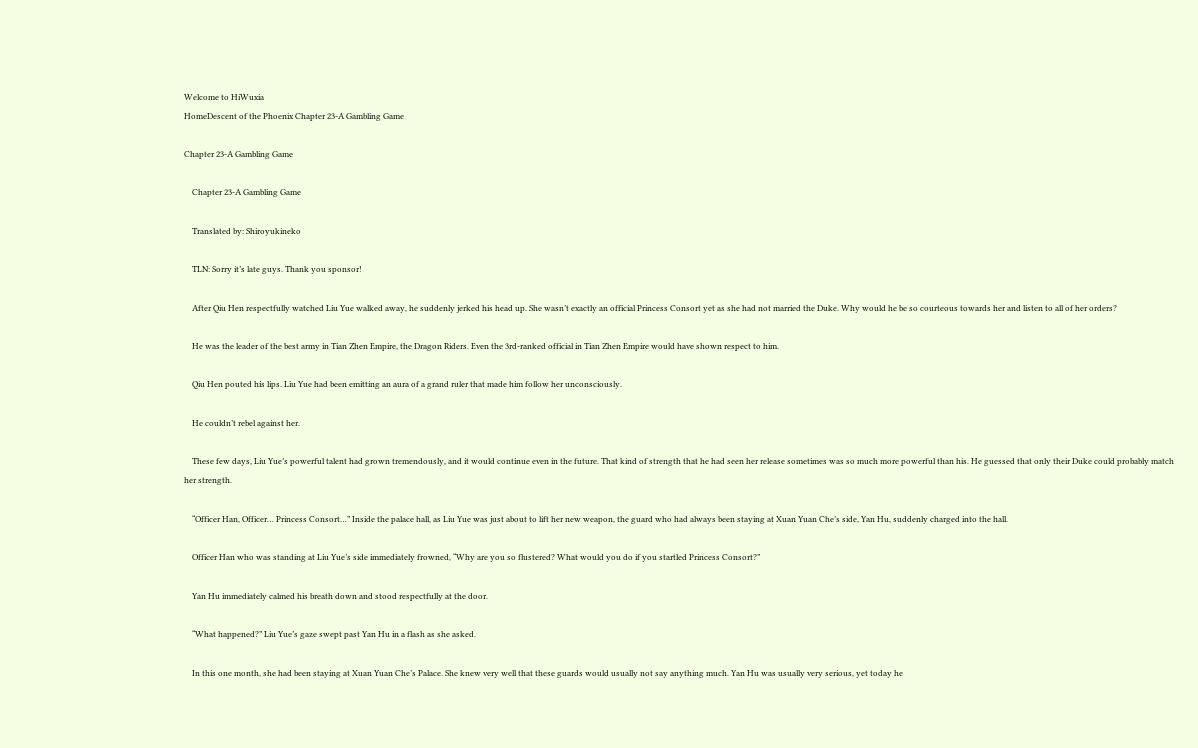Welcome to HiWuxia
HomeDescent of the Phoenix Chapter 23-A Gambling Game

Chapter 23-A Gambling Game

    Chapter 23-A Gambling Game

    Translated by: Shiroyukineko

    TLN: Sorry it’s late guys. Thank you sponsor!

    After Qiu Hen respectfully watched Liu Yue walked away, he suddenly jerked his head up. She wasn’t exactly an official Princess Consort yet as she had not married the Duke. Why would he be so courteous towards her and listen to all of her orders?

    He was the leader of the best army in Tian Zhen Empire, the Dragon Riders. Even the 3rd-ranked official in Tian Zhen Empire would have shown respect to him.

    Qiu Hen pouted his lips. Liu Yue had been emitting an aura of a grand ruler that made him follow her unconsciously.

    He couldn’t rebel against her.

    These few days, Liu Yue’s powerful talent had grown tremendously, and it would continue even in the future. That kind of strength that he had seen her release sometimes was so much more powerful than his. He guessed that only their Duke could probably match her strength.

    “Officer Han, Officer… Princess Consort…” Inside the palace hall, as Liu Yue was just about to lift her new weapon, the guard who had always been staying at Xuan Yuan Che’s side, Yan Hu, suddenly charged into the hall.

    Officer Han who was standing at Liu Yue’s side immediately frowned, “Why are you so flustered? What would you do if you startled Princess Consort?”

    Yan Hu immediately calmed his breath down and stood respectfully at the door.

    “What happened?” Liu Yue’s gaze swept past Yan Hu in a flash as she asked.

    In this one month, she had been staying at Xuan Yuan Che’s Palace. She knew very well that these guards would usually not say anything much. Yan Hu was usually very serious, yet today he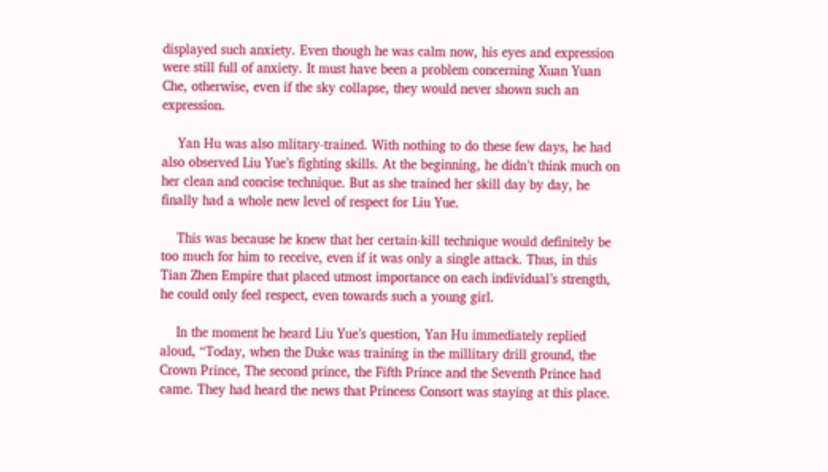displayed such anxiety. Even though he was calm now, his eyes and expression were still full of anxiety. It must have been a problem concerning Xuan Yuan Che, otherwise, even if the sky collapse, they would never shown such an expression.

    Yan Hu was also mlitary-trained. With nothing to do these few days, he had also observed Liu Yue’s fighting skills. At the beginning, he didn’t think much on her clean and concise technique. But as she trained her skill day by day, he finally had a whole new level of respect for Liu Yue.

    This was because he knew that her certain-kill technique would definitely be too much for him to receive, even if it was only a single attack. Thus, in this Tian Zhen Empire that placed utmost importance on each individual’s strength, he could only feel respect, even towards such a young girl.

    In the moment he heard Liu Yue’s question, Yan Hu immediately replied aloud, “Today, when the Duke was training in the millitary drill ground, the Crown Prince, The second prince, the Fifth Prince and the Seventh Prince had came. They had heard the news that Princess Consort was staying at this place.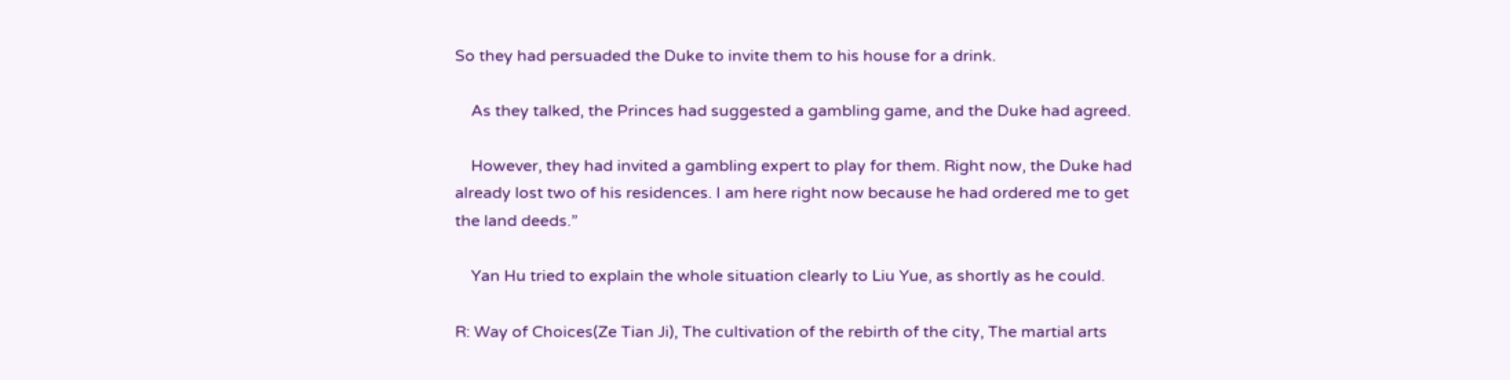So they had persuaded the Duke to invite them to his house for a drink.

    As they talked, the Princes had suggested a gambling game, and the Duke had agreed.

    However, they had invited a gambling expert to play for them. Right now, the Duke had already lost two of his residences. I am here right now because he had ordered me to get the land deeds.”

    Yan Hu tried to explain the whole situation clearly to Liu Yue, as shortly as he could.

R: Way of Choices(Ze Tian Ji), The cultivation of the rebirth of the city, The martial arts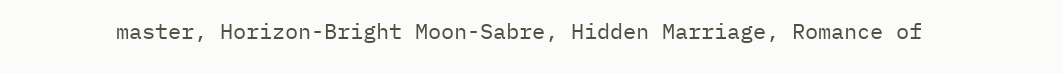master, Horizon-Bright Moon-Sabre, Hidden Marriage, Romance of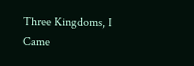Three Kingdoms, I Came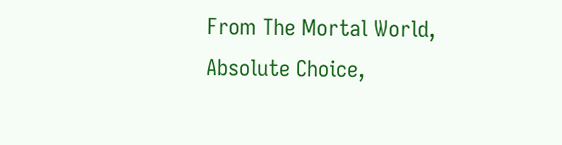From The Mortal World, Absolute Choice,